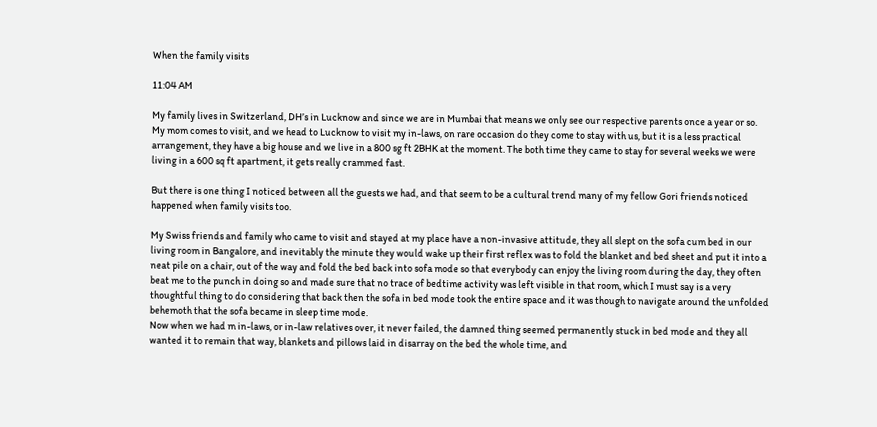When the family visits

11:04 AM

My family lives in Switzerland, DH’s in Lucknow and since we are in Mumbai that means we only see our respective parents once a year or so.
My mom comes to visit, and we head to Lucknow to visit my in-laws, on rare occasion do they come to stay with us, but it is a less practical arrangement, they have a big house and we live in a 800 sg ft 2BHK at the moment. The both time they came to stay for several weeks we were living in a 600 sq ft apartment, it gets really crammed fast.

But there is one thing I noticed between all the guests we had, and that seem to be a cultural trend many of my fellow Gori friends noticed happened when family visits too.

My Swiss friends and family who came to visit and stayed at my place have a non-invasive attitude, they all slept on the sofa cum bed in our living room in Bangalore, and inevitably the minute they would wake up their first reflex was to fold the blanket and bed sheet and put it into a neat pile on a chair, out of the way and fold the bed back into sofa mode so that everybody can enjoy the living room during the day, they often beat me to the punch in doing so and made sure that no trace of bedtime activity was left visible in that room, which I must say is a very thoughtful thing to do considering that back then the sofa in bed mode took the entire space and it was though to navigate around the unfolded behemoth that the sofa became in sleep time mode.
Now when we had m in-laws, or in-law relatives over, it never failed, the damned thing seemed permanently stuck in bed mode and they all wanted it to remain that way, blankets and pillows laid in disarray on the bed the whole time, and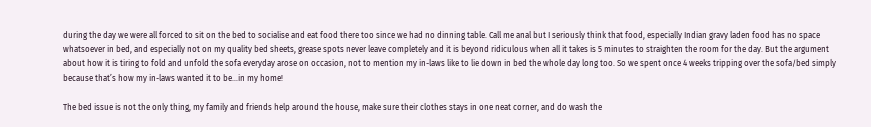during the day we were all forced to sit on the bed to socialise and eat food there too since we had no dinning table. Call me anal but I seriously think that food, especially Indian gravy laden food has no space whatsoever in bed, and especially not on my quality bed sheets, grease spots never leave completely and it is beyond ridiculous when all it takes is 5 minutes to straighten the room for the day. But the argument about how it is tiring to fold and unfold the sofa everyday arose on occasion, not to mention my in-laws like to lie down in bed the whole day long too. So we spent once 4 weeks tripping over the sofa/bed simply because that’s how my in-laws wanted it to be…in my home!

The bed issue is not the only thing, my family and friends help around the house, make sure their clothes stays in one neat corner, and do wash the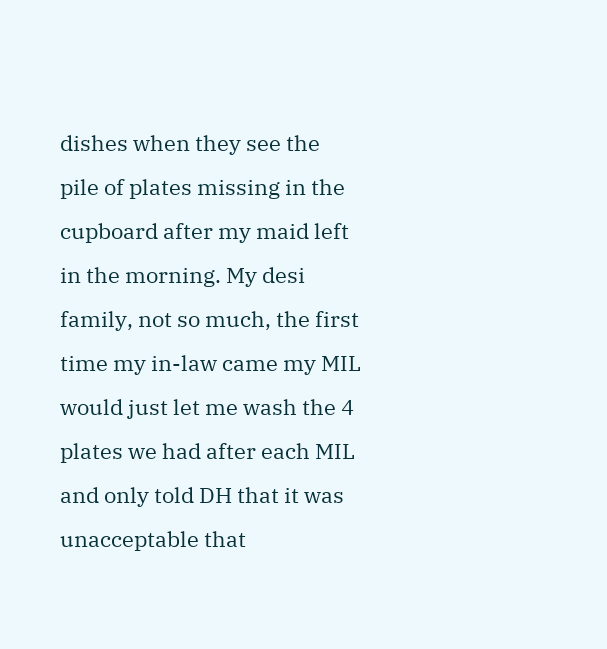dishes when they see the pile of plates missing in the cupboard after my maid left in the morning. My desi family, not so much, the first time my in-law came my MIL would just let me wash the 4 plates we had after each MIL and only told DH that it was unacceptable that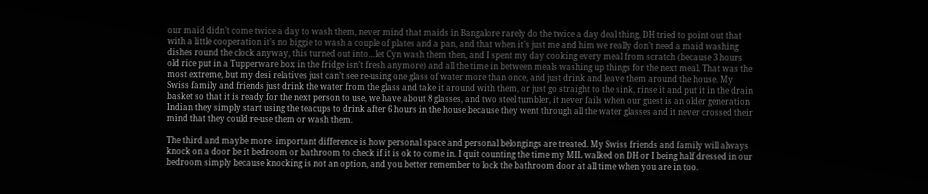our maid didn’t come twice a day to wash them, never mind that maids in Bangalore rarely do the twice a day deal thing, DH tried to point out that with a little cooperation it’s no biggie to wash a couple of plates and a pan, and that when it’s just me and him we really don’t need a maid washing dishes round the clock anyway, this turned out into…let Cyn wash them then, and I spent my day cooking every meal from scratch (because 3 hours old rice put in a Tupperware box in the fridge isn’t fresh anymore) and all the time in between meals washing up things for the next meal. That was the most extreme, but my desi relatives just can’t see re-using one glass of water more than once, and just drink and leave them around the house. My Swiss family and friends just drink the water from the glass and take it around with them, or just go straight to the sink, rinse it and put it in the drain basket so that it is ready for the next person to use, we have about 8 glasses, and two steel tumbler, it never fails when our guest is an older generation Indian they simply start using the teacups to drink after 6 hours in the house because they went through all the water glasses and it never crossed their mind that they could re-use them or wash them.

The third and maybe more  important difference is how personal space and personal belongings are treated. My Swiss friends and family will always knock on a door be it bedroom or bathroom to check if it is ok to come in. I quit counting the time my MIL walked on DH or I being half dressed in our bedroom simply because knocking is not an option, and you better remember to lock the bathroom door at all time when you are in too.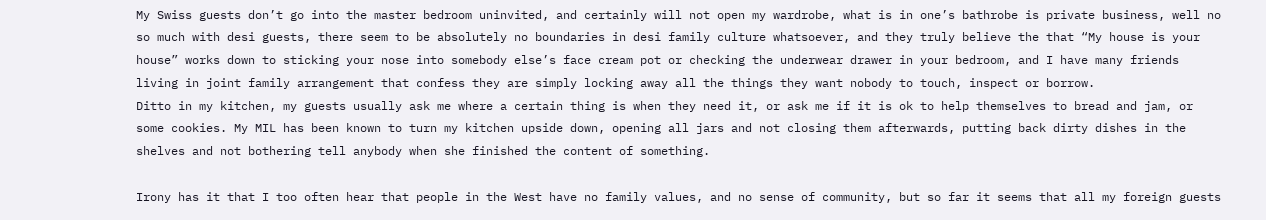My Swiss guests don’t go into the master bedroom uninvited, and certainly will not open my wardrobe, what is in one’s bathrobe is private business, well no so much with desi guests, there seem to be absolutely no boundaries in desi family culture whatsoever, and they truly believe the that “My house is your house” works down to sticking your nose into somebody else’s face cream pot or checking the underwear drawer in your bedroom, and I have many friends living in joint family arrangement that confess they are simply locking away all the things they want nobody to touch, inspect or borrow.
Ditto in my kitchen, my guests usually ask me where a certain thing is when they need it, or ask me if it is ok to help themselves to bread and jam, or some cookies. My MIL has been known to turn my kitchen upside down, opening all jars and not closing them afterwards, putting back dirty dishes in the shelves and not bothering tell anybody when she finished the content of something.

Irony has it that I too often hear that people in the West have no family values, and no sense of community, but so far it seems that all my foreign guests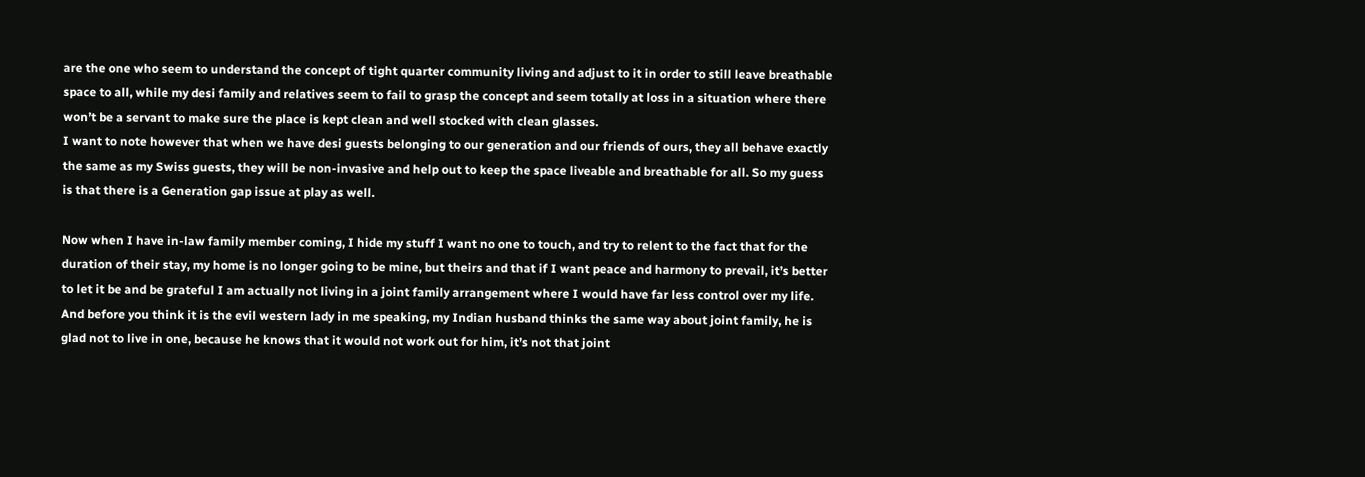are the one who seem to understand the concept of tight quarter community living and adjust to it in order to still leave breathable space to all, while my desi family and relatives seem to fail to grasp the concept and seem totally at loss in a situation where there won’t be a servant to make sure the place is kept clean and well stocked with clean glasses.
I want to note however that when we have desi guests belonging to our generation and our friends of ours, they all behave exactly the same as my Swiss guests, they will be non-invasive and help out to keep the space liveable and breathable for all. So my guess is that there is a Generation gap issue at play as well.

Now when I have in-law family member coming, I hide my stuff I want no one to touch, and try to relent to the fact that for the duration of their stay, my home is no longer going to be mine, but theirs and that if I want peace and harmony to prevail, it’s better to let it be and be grateful I am actually not living in a joint family arrangement where I would have far less control over my life. And before you think it is the evil western lady in me speaking, my Indian husband thinks the same way about joint family, he is glad not to live in one, because he knows that it would not work out for him, it’s not that joint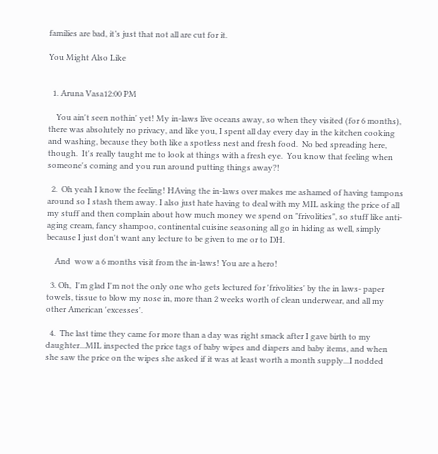families are bad, it’s just that not all are cut for it.

You Might Also Like


  1. Aruna Vasa12:00 PM

    You ain't seen nothin' yet! My in-laws live oceans away, so when they visited (for 6 months), there was absolutely no privacy, and like you, I spent all day every day in the kitchen cooking and washing, because they both like a spotless nest and fresh food.  No bed spreading here, though.  It's really taught me to look at things with a fresh eye.  You know that feeling when someone's coming and you run around putting things away?!

  2.  Oh yeah I know the feeling! HAving the in-laws over makes me ashamed of having tampons around so I stash them away. I also just hate having to deal with my MIL asking the price of all my stuff and then complain about how much money we spend on "frivolities", so stuff like anti-aging cream, fancy shampoo, continental cuisine seasoning all go in hiding as well, simply because I just don't want any lecture to be given to me or to DH.

    And  wow a 6 months visit from the in-laws! You are a hero!

  3. Oh,  I'm glad I'm not the only one who gets lectured for 'frivolities' by the in laws- paper towels, tissue to blow my nose in, more than 2 weeks worth of clean underwear, and all my other American 'excesses'.

  4.  The last time they came for more than a day was right smack after I gave birth to my daughter...MIL inspected the price tags of baby wipes and diapers and baby items, and when she saw the price on the wipes she asked if it was at least worth a month supply...I nodded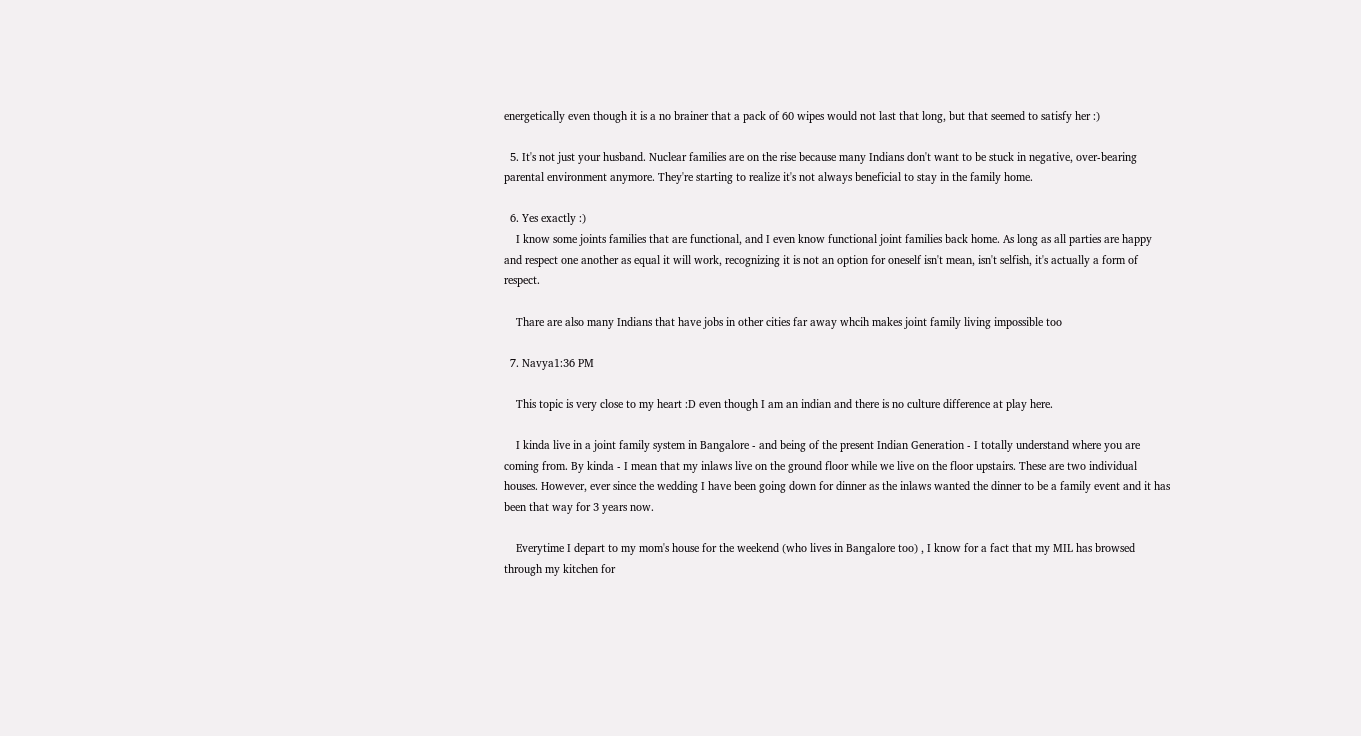energetically even though it is a no brainer that a pack of 60 wipes would not last that long, but that seemed to satisfy her :)

  5. It's not just your husband. Nuclear families are on the rise because many Indians don't want to be stuck in negative, over-bearing parental environment anymore. They're starting to realize it's not always beneficial to stay in the family home.

  6. Yes exactly :)
    I know some joints families that are functional, and I even know functional joint families back home. As long as all parties are happy and respect one another as equal it will work, recognizing it is not an option for oneself isn't mean, isn't selfish, it's actually a form of respect.

    Thare are also many Indians that have jobs in other cities far away whcih makes joint family living impossible too

  7. Navya1:36 PM

    This topic is very close to my heart :D even though I am an indian and there is no culture difference at play here.

    I kinda live in a joint family system in Bangalore - and being of the present Indian Generation - I totally understand where you are coming from. By kinda - I mean that my inlaws live on the ground floor while we live on the floor upstairs. These are two individual houses. However, ever since the wedding I have been going down for dinner as the inlaws wanted the dinner to be a family event and it has been that way for 3 years now.

    Everytime I depart to my mom's house for the weekend (who lives in Bangalore too) , I know for a fact that my MIL has browsed through my kitchen for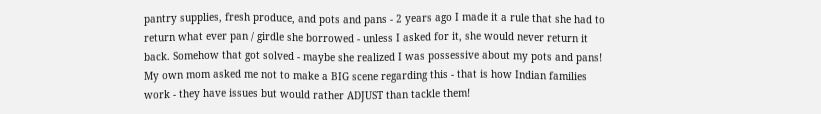pantry supplies, fresh produce, and pots and pans - 2 years ago I made it a rule that she had to return what ever pan / girdle she borrowed - unless I asked for it, she would never return it back. Somehow that got solved - maybe she realized I was possessive about my pots and pans! My own mom asked me not to make a BIG scene regarding this - that is how Indian families work - they have issues but would rather ADJUST than tackle them!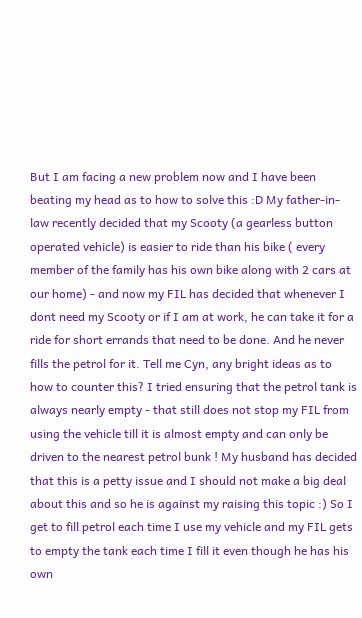But I am facing a new problem now and I have been beating my head as to how to solve this :D My father-in-law recently decided that my Scooty (a gearless button operated vehicle) is easier to ride than his bike ( every member of the family has his own bike along with 2 cars at our home) - and now my FIL has decided that whenever I dont need my Scooty or if I am at work, he can take it for a ride for short errands that need to be done. And he never fills the petrol for it. Tell me Cyn, any bright ideas as to how to counter this? I tried ensuring that the petrol tank is always nearly empty - that still does not stop my FIL from using the vehicle till it is almost empty and can only be driven to the nearest petrol bunk ! My husband has decided that this is a petty issue and I should not make a big deal about this and so he is against my raising this topic :) So I get to fill petrol each time I use my vehicle and my FIL gets to empty the tank each time I fill it even though he has his own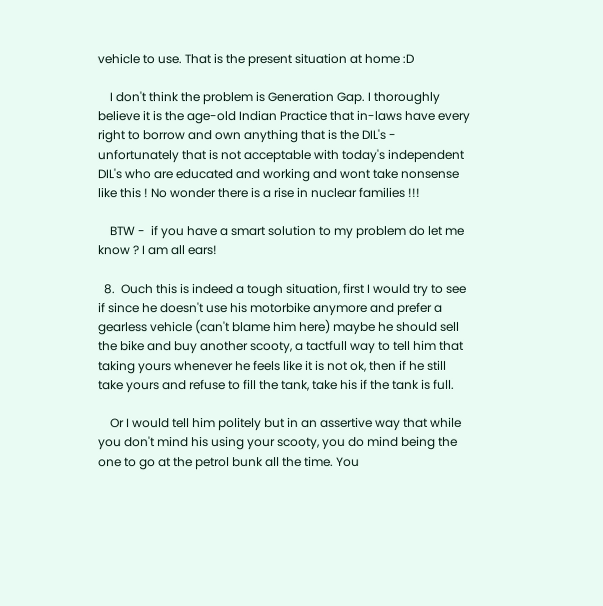vehicle to use. That is the present situation at home :D

    I don't think the problem is Generation Gap. I thoroughly believe it is the age-old Indian Practice that in-laws have every right to borrow and own anything that is the DIL's - unfortunately that is not acceptable with today's independent DIL's who are educated and working and wont take nonsense like this ! No wonder there is a rise in nuclear families !!!

    BTW -  if you have a smart solution to my problem do let me know ? I am all ears!

  8.  Ouch this is indeed a tough situation, first I would try to see if since he doesn't use his motorbike anymore and prefer a gearless vehicle (can't blame him here) maybe he should sell the bike and buy another scooty, a tactfull way to tell him that taking yours whenever he feels like it is not ok, then if he still take yours and refuse to fill the tank, take his if the tank is full.

    Or I would tell him politely but in an assertive way that while you don't mind his using your scooty, you do mind being the one to go at the petrol bunk all the time. You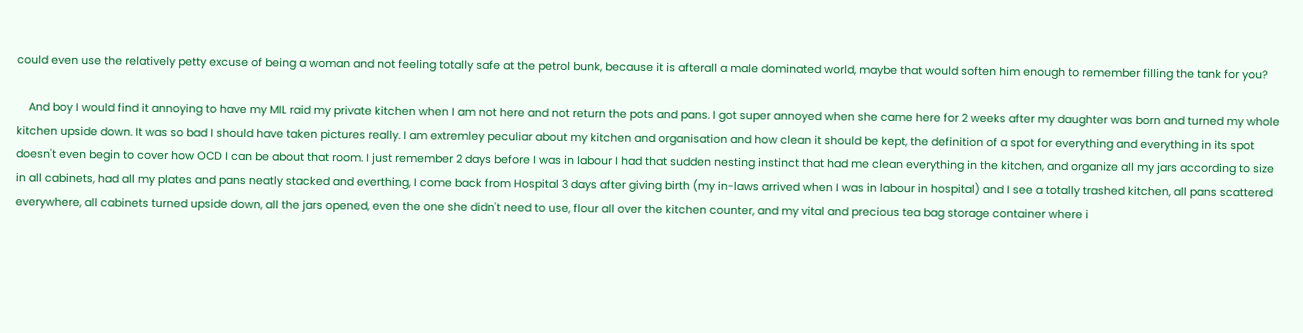could even use the relatively petty excuse of being a woman and not feeling totally safe at the petrol bunk, because it is afterall a male dominated world, maybe that would soften him enough to remember filling the tank for you?

    And boy I would find it annoying to have my MIL raid my private kitchen when I am not here and not return the pots and pans. I got super annoyed when she came here for 2 weeks after my daughter was born and turned my whole kitchen upside down. It was so bad I should have taken pictures really. I am extremley peculiar about my kitchen and organisation and how clean it should be kept, the definition of a spot for everything and everything in its spot doesn't even begin to cover how OCD I can be about that room. I just remember 2 days before I was in labour I had that sudden nesting instinct that had me clean everything in the kitchen, and organize all my jars according to size in all cabinets, had all my plates and pans neatly stacked and everthing, I come back from Hospital 3 days after giving birth (my in-laws arrived when I was in labour in hospital) and I see a totally trashed kitchen, all pans scattered everywhere, all cabinets turned upside down, all the jars opened, even the one she didn't need to use, flour all over the kitchen counter, and my vital and precious tea bag storage container where i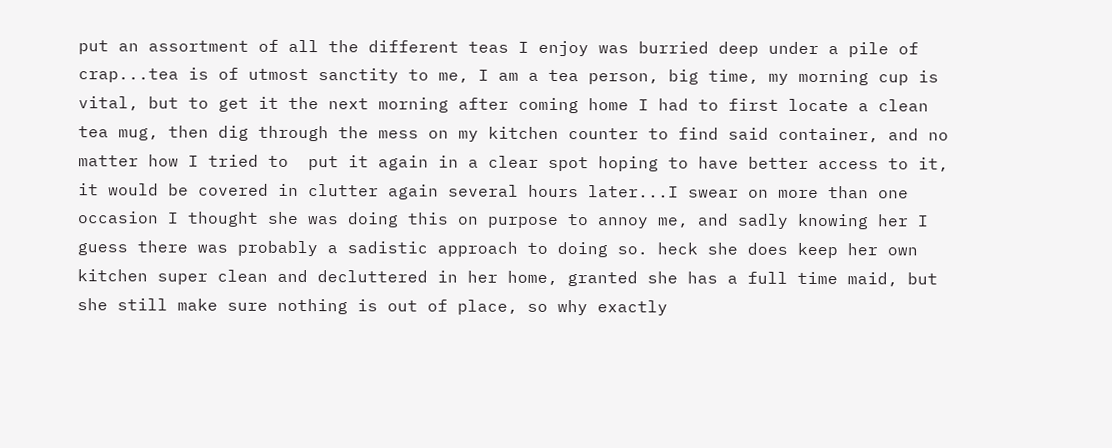put an assortment of all the different teas I enjoy was burried deep under a pile of crap...tea is of utmost sanctity to me, I am a tea person, big time, my morning cup is vital, but to get it the next morning after coming home I had to first locate a clean tea mug, then dig through the mess on my kitchen counter to find said container, and no matter how I tried to  put it again in a clear spot hoping to have better access to it, it would be covered in clutter again several hours later...I swear on more than one occasion I thought she was doing this on purpose to annoy me, and sadly knowing her I guess there was probably a sadistic approach to doing so. heck she does keep her own kitchen super clean and decluttered in her home, granted she has a full time maid, but she still make sure nothing is out of place, so why exactly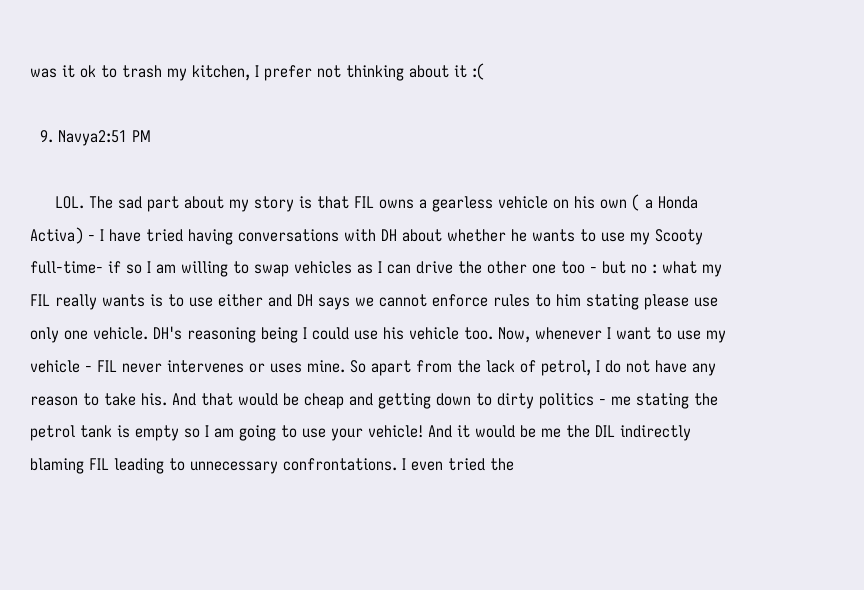was it ok to trash my kitchen, I prefer not thinking about it :(

  9. Navya2:51 PM

     LOL. The sad part about my story is that FIL owns a gearless vehicle on his own ( a Honda Activa) - I have tried having conversations with DH about whether he wants to use my Scooty full-time- if so I am willing to swap vehicles as I can drive the other one too - but no : what my FIL really wants is to use either and DH says we cannot enforce rules to him stating please use only one vehicle. DH's reasoning being I could use his vehicle too. Now, whenever I want to use my vehicle - FIL never intervenes or uses mine. So apart from the lack of petrol, I do not have any reason to take his. And that would be cheap and getting down to dirty politics - me stating the petrol tank is empty so I am going to use your vehicle! And it would be me the DIL indirectly blaming FIL leading to unnecessary confrontations. I even tried the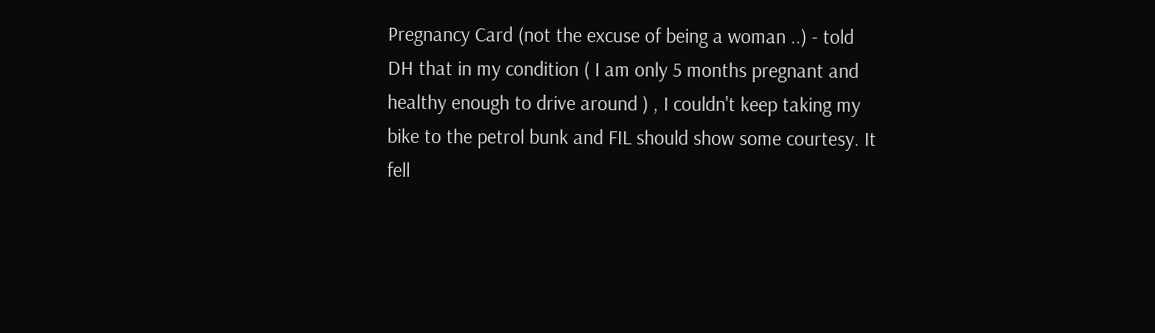Pregnancy Card (not the excuse of being a woman ..) - told DH that in my condition ( I am only 5 months pregnant and healthy enough to drive around ) , I couldn't keep taking my bike to the petrol bunk and FIL should show some courtesy. It fell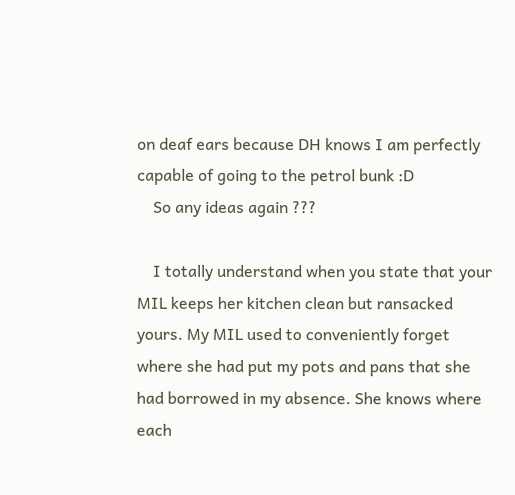on deaf ears because DH knows I am perfectly capable of going to the petrol bunk :D
    So any ideas again ???

    I totally understand when you state that your MIL keeps her kitchen clean but ransacked yours. My MIL used to conveniently forget where she had put my pots and pans that she had borrowed in my absence. She knows where each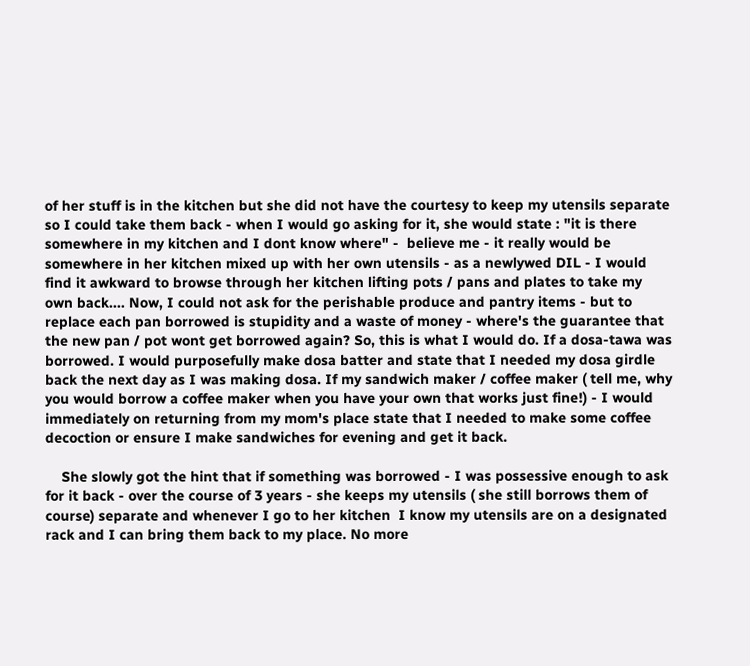of her stuff is in the kitchen but she did not have the courtesy to keep my utensils separate so I could take them back - when I would go asking for it, she would state : "it is there somewhere in my kitchen and I dont know where" -  believe me - it really would be somewhere in her kitchen mixed up with her own utensils - as a newlywed DIL - I would find it awkward to browse through her kitchen lifting pots / pans and plates to take my own back.... Now, I could not ask for the perishable produce and pantry items - but to replace each pan borrowed is stupidity and a waste of money - where's the guarantee that the new pan / pot wont get borrowed again? So, this is what I would do. If a dosa-tawa was borrowed. I would purposefully make dosa batter and state that I needed my dosa girdle back the next day as I was making dosa. If my sandwich maker / coffee maker ( tell me, why you would borrow a coffee maker when you have your own that works just fine!) - I would immediately on returning from my mom's place state that I needed to make some coffee decoction or ensure I make sandwiches for evening and get it back.

    She slowly got the hint that if something was borrowed - I was possessive enough to ask for it back - over the course of 3 years - she keeps my utensils ( she still borrows them of course) separate and whenever I go to her kitchen  I know my utensils are on a designated rack and I can bring them back to my place. No more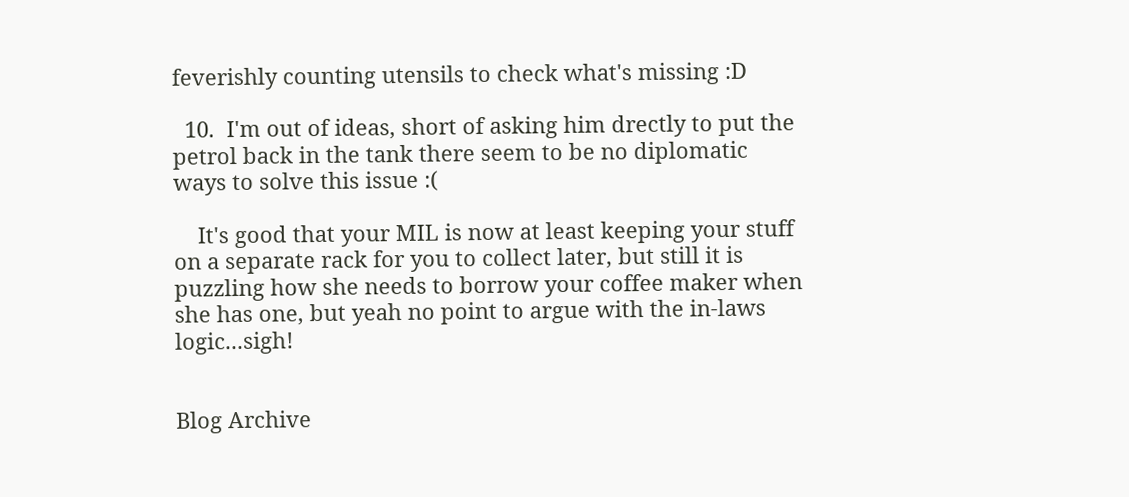feverishly counting utensils to check what's missing :D

  10.  I'm out of ideas, short of asking him drectly to put the petrol back in the tank there seem to be no diplomatic ways to solve this issue :(

    It's good that your MIL is now at least keeping your stuff on a separate rack for you to collect later, but still it is puzzling how she needs to borrow your coffee maker when she has one, but yeah no point to argue with the in-laws logic...sigh!


Blog Archive